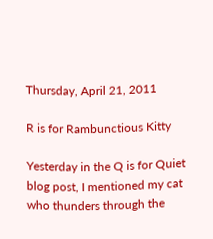Thursday, April 21, 2011

R is for Rambunctious Kitty

Yesterday in the Q is for Quiet blog post, I mentioned my cat who thunders through the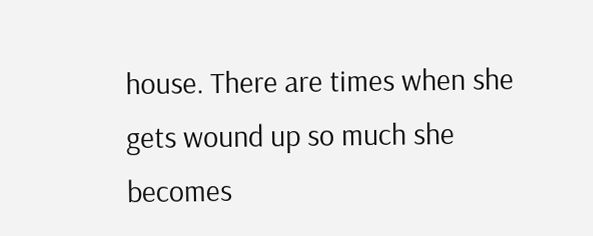house. There are times when she gets wound up so much she becomes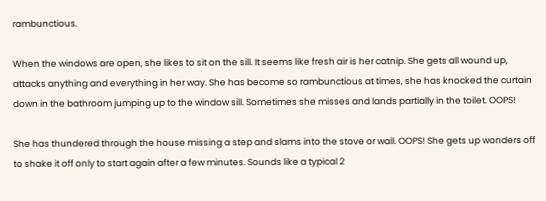rambunctious.

When the windows are open, she likes to sit on the sill. It seems like fresh air is her catnip. She gets all wound up, attacks anything and everything in her way. She has become so rambunctious at times, she has knocked the curtain down in the bathroom jumping up to the window sill. Sometimes she misses and lands partially in the toilet. OOPS!

She has thundered through the house missing a step and slams into the stove or wall. OOPS! She gets up wonders off to shake it off only to start again after a few minutes. Sounds like a typical 2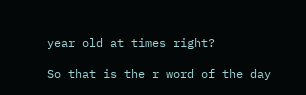year old at times right?

So that is the r word of the day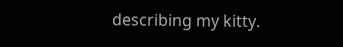describing my kitty.